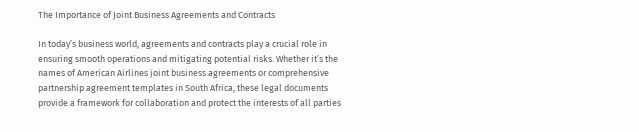The Importance of Joint Business Agreements and Contracts

In today’s business world, agreements and contracts play a crucial role in ensuring smooth operations and mitigating potential risks. Whether it’s the names of American Airlines joint business agreements or comprehensive partnership agreement templates in South Africa, these legal documents provide a framework for collaboration and protect the interests of all parties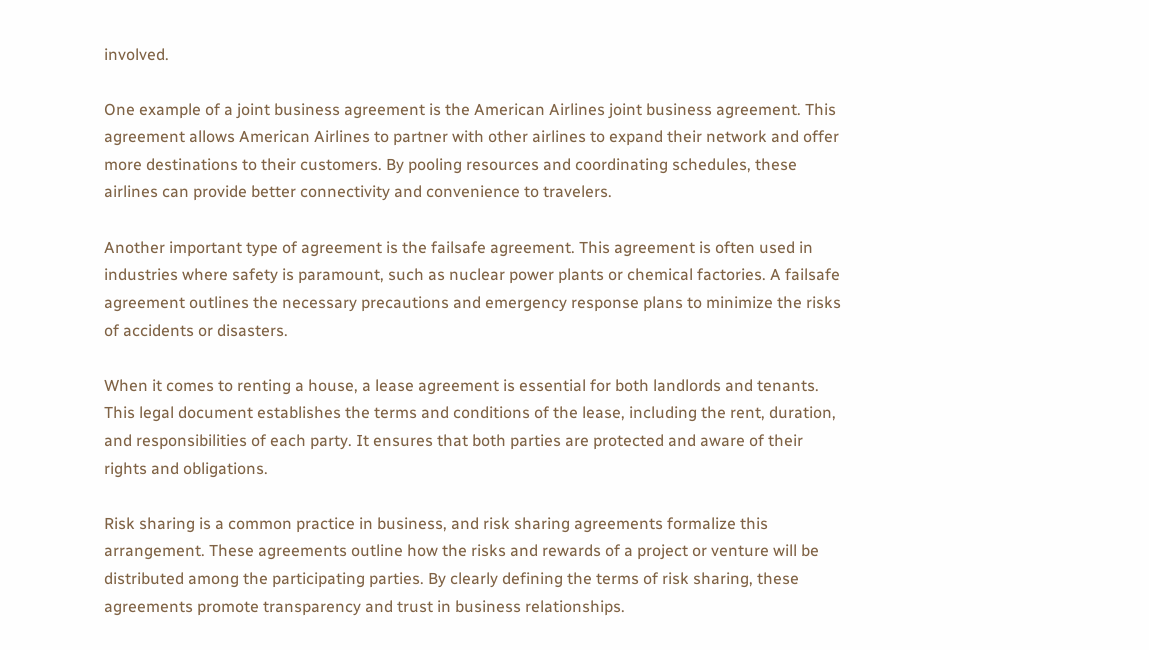involved.

One example of a joint business agreement is the American Airlines joint business agreement. This agreement allows American Airlines to partner with other airlines to expand their network and offer more destinations to their customers. By pooling resources and coordinating schedules, these airlines can provide better connectivity and convenience to travelers.

Another important type of agreement is the failsafe agreement. This agreement is often used in industries where safety is paramount, such as nuclear power plants or chemical factories. A failsafe agreement outlines the necessary precautions and emergency response plans to minimize the risks of accidents or disasters.

When it comes to renting a house, a lease agreement is essential for both landlords and tenants. This legal document establishes the terms and conditions of the lease, including the rent, duration, and responsibilities of each party. It ensures that both parties are protected and aware of their rights and obligations.

Risk sharing is a common practice in business, and risk sharing agreements formalize this arrangement. These agreements outline how the risks and rewards of a project or venture will be distributed among the participating parties. By clearly defining the terms of risk sharing, these agreements promote transparency and trust in business relationships.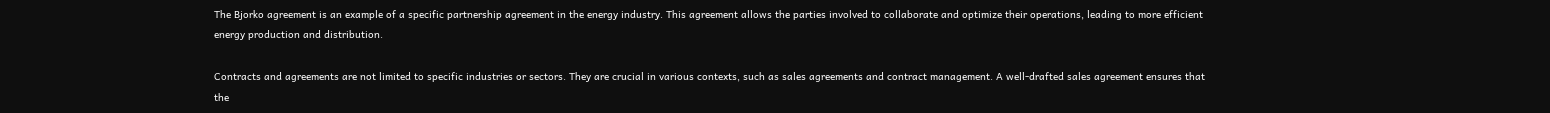The Bjorko agreement is an example of a specific partnership agreement in the energy industry. This agreement allows the parties involved to collaborate and optimize their operations, leading to more efficient energy production and distribution.

Contracts and agreements are not limited to specific industries or sectors. They are crucial in various contexts, such as sales agreements and contract management. A well-drafted sales agreement ensures that the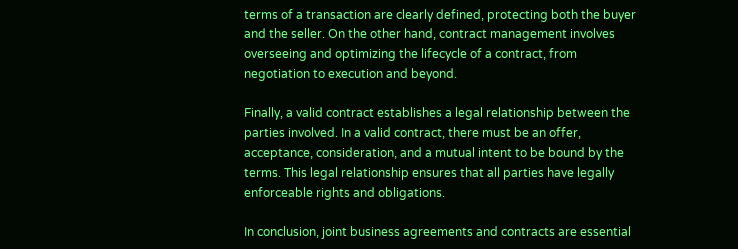terms of a transaction are clearly defined, protecting both the buyer and the seller. On the other hand, contract management involves overseeing and optimizing the lifecycle of a contract, from negotiation to execution and beyond.

Finally, a valid contract establishes a legal relationship between the parties involved. In a valid contract, there must be an offer, acceptance, consideration, and a mutual intent to be bound by the terms. This legal relationship ensures that all parties have legally enforceable rights and obligations.

In conclusion, joint business agreements and contracts are essential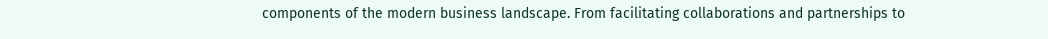components of the modern business landscape. From facilitating collaborations and partnerships to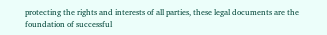protecting the rights and interests of all parties, these legal documents are the foundation of successful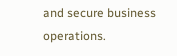and secure business operations.